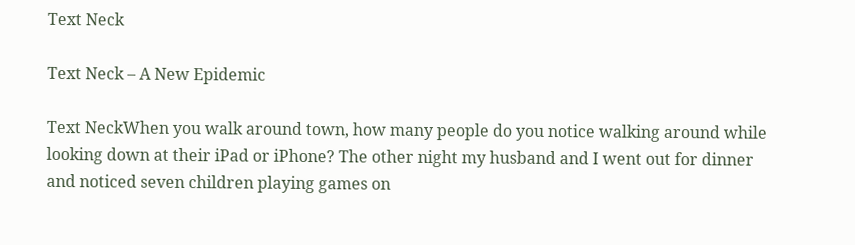Text Neck

Text Neck – A New Epidemic

Text NeckWhen you walk around town, how many people do you notice walking around while looking down at their iPad or iPhone? The other night my husband and I went out for dinner and noticed seven children playing games on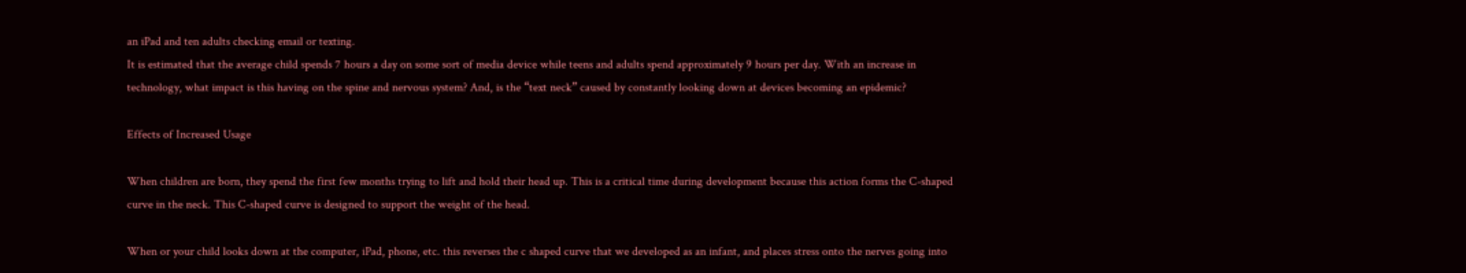an iPad and ten adults checking email or texting.
It is estimated that the average child spends 7 hours a day on some sort of media device while teens and adults spend approximately 9 hours per day. With an increase in technology, what impact is this having on the spine and nervous system? And, is the “text neck” caused by constantly looking down at devices becoming an epidemic?

Effects of Increased Usage

When children are born, they spend the first few months trying to lift and hold their head up. This is a critical time during development because this action forms the C-shaped curve in the neck. This C-shaped curve is designed to support the weight of the head.

When or your child looks down at the computer, iPad, phone, etc. this reverses the c shaped curve that we developed as an infant, and places stress onto the nerves going into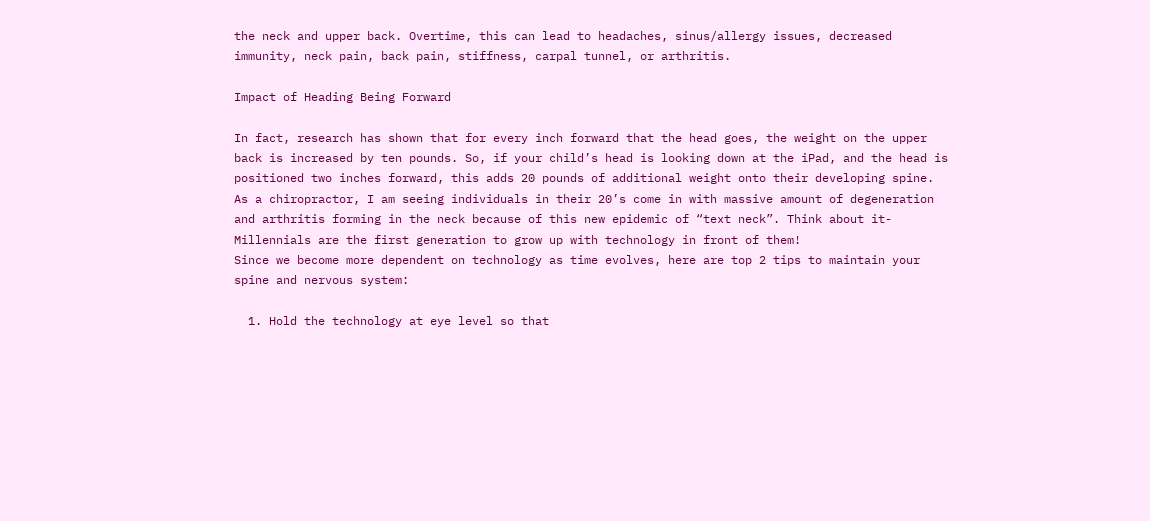the neck and upper back. Overtime, this can lead to headaches, sinus/allergy issues, decreased immunity, neck pain, back pain, stiffness, carpal tunnel, or arthritis.

Impact of Heading Being Forward

In fact, research has shown that for every inch forward that the head goes, the weight on the upper back is increased by ten pounds. So, if your child’s head is looking down at the iPad, and the head is positioned two inches forward, this adds 20 pounds of additional weight onto their developing spine.
As a chiropractor, I am seeing individuals in their 20’s come in with massive amount of degeneration and arthritis forming in the neck because of this new epidemic of “text neck”. Think about it- Millennials are the first generation to grow up with technology in front of them!
Since we become more dependent on technology as time evolves, here are top 2 tips to maintain your spine and nervous system:

  1. Hold the technology at eye level so that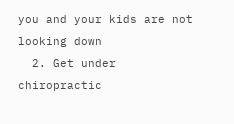you and your kids are not looking down
  2. Get under chiropractic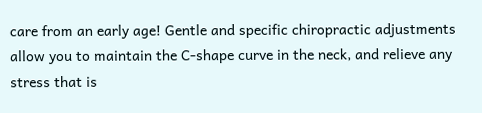care from an early age! Gentle and specific chiropractic adjustments allow you to maintain the C-shape curve in the neck, and relieve any stress that is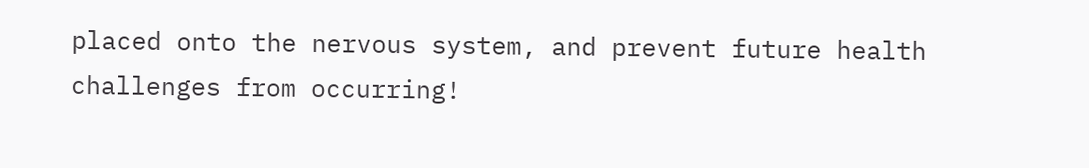placed onto the nervous system, and prevent future health challenges from occurring!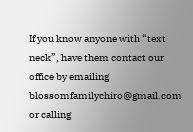If you know anyone with “text neck”, have them contact our office by emailing blossomfamilychiro@gmail.com or calling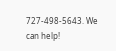727-498-5643. We can help!